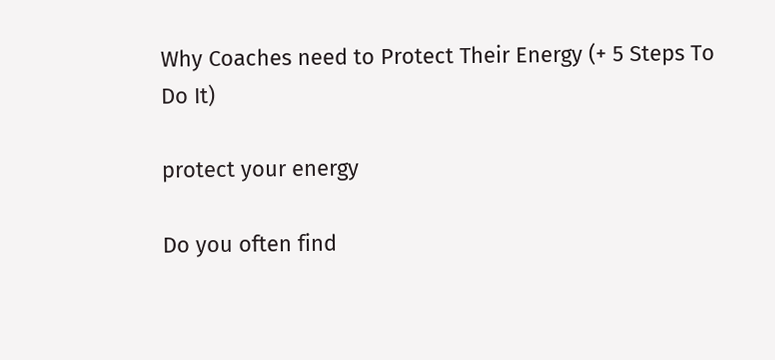Why Coaches need to Protect Their Energy (+ 5 Steps To Do It)

protect your energy

Do you often find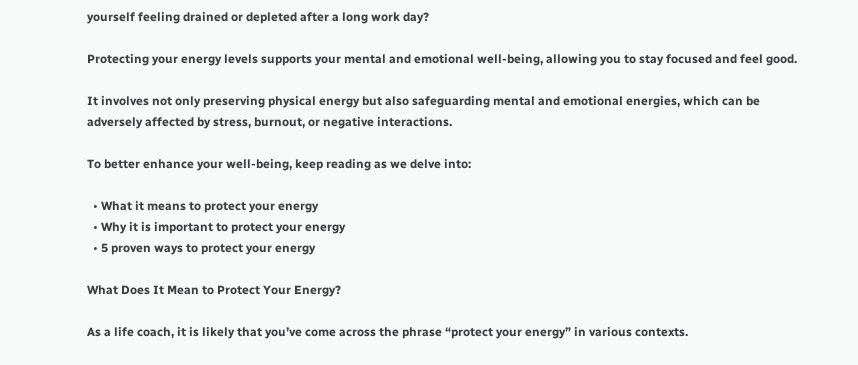yourself feeling drained or depleted after a long work day?

Protecting your energy levels supports your mental and emotional well-being, allowing you to stay focused and feel good.

It involves not only preserving physical energy but also safeguarding mental and emotional energies, which can be adversely affected by stress, burnout, or negative interactions.

To better enhance your well-being, keep reading as we delve into:

  • What it means to protect your energy
  • Why it is important to protect your energy
  • 5 proven ways to protect your energy

What Does It Mean to Protect Your Energy?

As a life coach, it is likely that you’ve come across the phrase “protect your energy” in various contexts.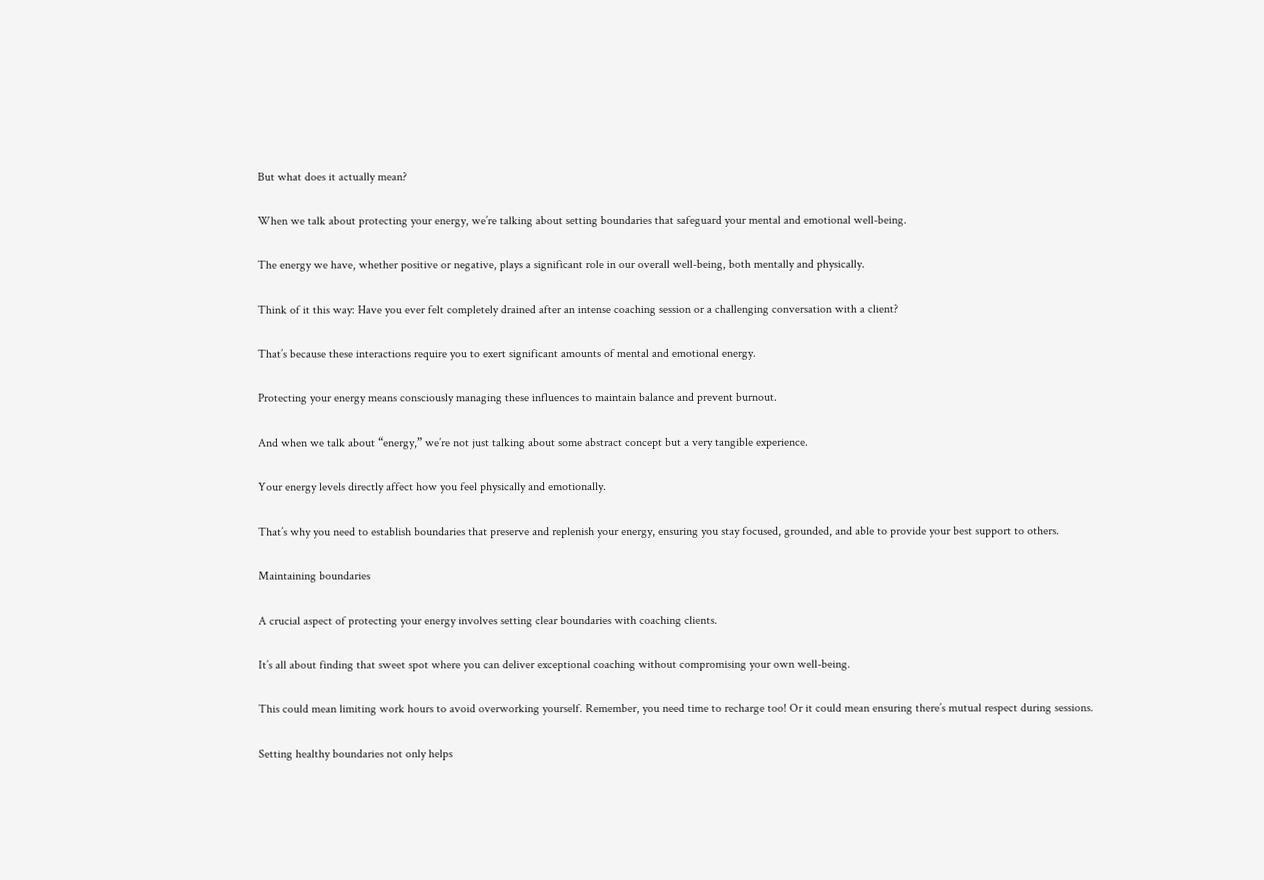But what does it actually mean?

When we talk about protecting your energy, we’re talking about setting boundaries that safeguard your mental and emotional well-being.

The energy we have, whether positive or negative, plays a significant role in our overall well-being, both mentally and physically.

Think of it this way: Have you ever felt completely drained after an intense coaching session or a challenging conversation with a client?

That’s because these interactions require you to exert significant amounts of mental and emotional energy.

Protecting your energy means consciously managing these influences to maintain balance and prevent burnout.

And when we talk about “energy,” we’re not just talking about some abstract concept but a very tangible experience.

Your energy levels directly affect how you feel physically and emotionally.

That’s why you need to establish boundaries that preserve and replenish your energy, ensuring you stay focused, grounded, and able to provide your best support to others.

Maintaining boundaries

A crucial aspect of protecting your energy involves setting clear boundaries with coaching clients.

It’s all about finding that sweet spot where you can deliver exceptional coaching without compromising your own well-being.

This could mean limiting work hours to avoid overworking yourself. Remember, you need time to recharge too! Or it could mean ensuring there’s mutual respect during sessions.

Setting healthy boundaries not only helps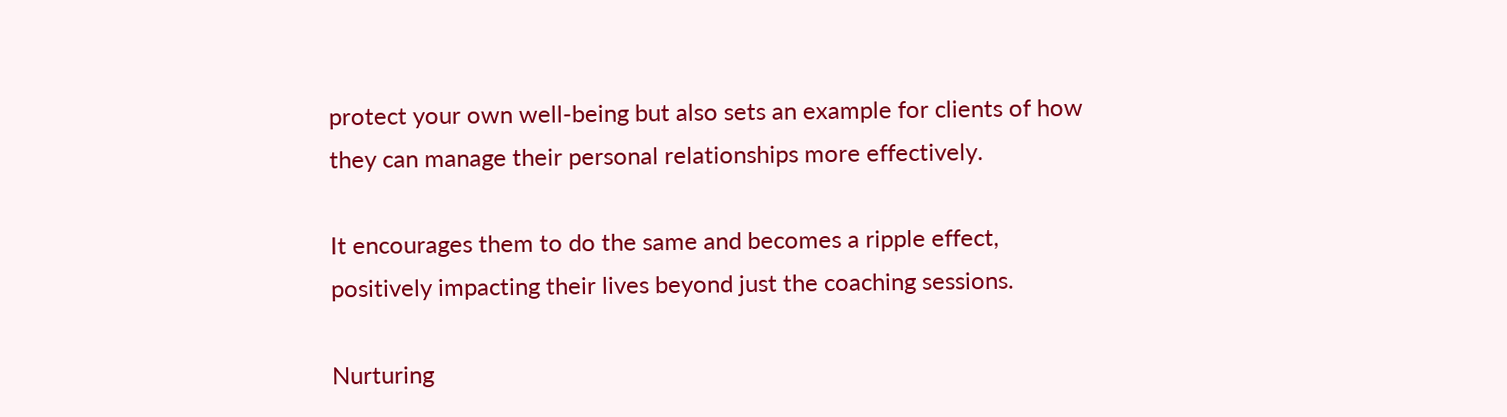protect your own well-being but also sets an example for clients of how they can manage their personal relationships more effectively.

It encourages them to do the same and becomes a ripple effect, positively impacting their lives beyond just the coaching sessions.

Nurturing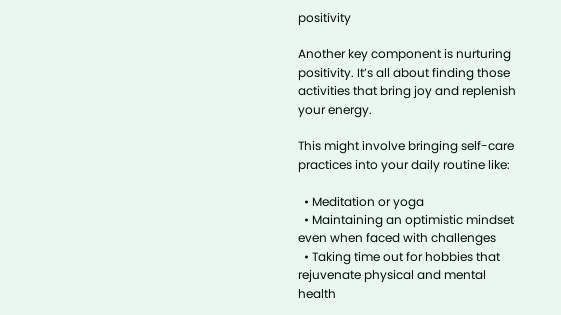positivity

Another key component is nurturing positivity. It’s all about finding those activities that bring joy and replenish your energy.

This might involve bringing self-care practices into your daily routine like:

  • Meditation or yoga
  • Maintaining an optimistic mindset even when faced with challenges
  • Taking time out for hobbies that rejuvenate physical and mental health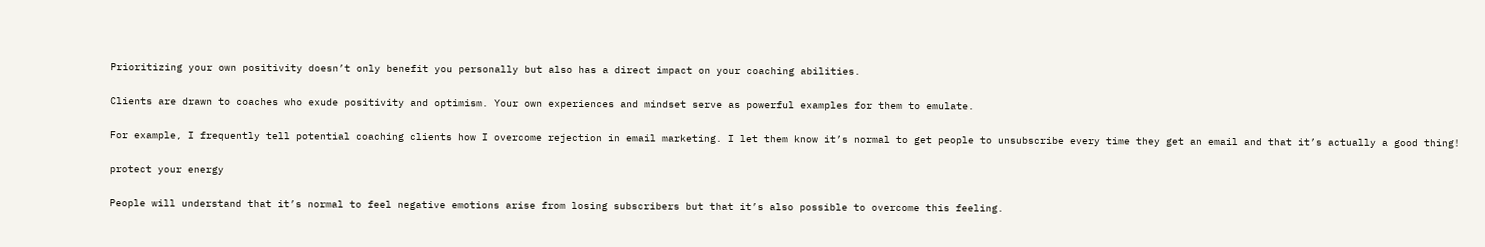Prioritizing your own positivity doesn’t only benefit you personally but also has a direct impact on your coaching abilities.

Clients are drawn to coaches who exude positivity and optimism. Your own experiences and mindset serve as powerful examples for them to emulate.

For example, I frequently tell potential coaching clients how I overcome rejection in email marketing. I let them know it’s normal to get people to unsubscribe every time they get an email and that it’s actually a good thing!

protect your energy

People will understand that it’s normal to feel negative emotions arise from losing subscribers but that it’s also possible to overcome this feeling.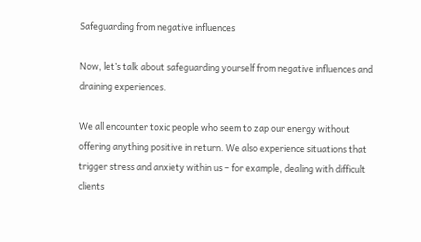Safeguarding from negative influences

Now, let’s talk about safeguarding yourself from negative influences and draining experiences.

We all encounter toxic people who seem to zap our energy without offering anything positive in return. We also experience situations that trigger stress and anxiety within us – for example, dealing with difficult clients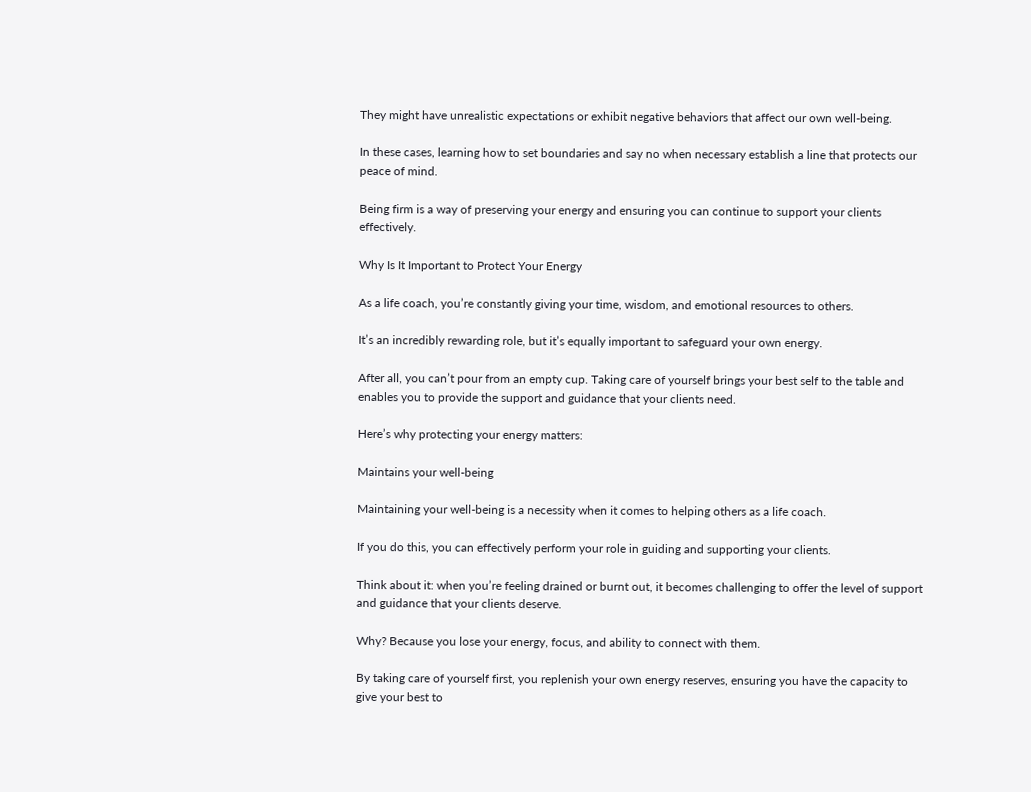They might have unrealistic expectations or exhibit negative behaviors that affect our own well-being.

In these cases, learning how to set boundaries and say no when necessary establish a line that protects our peace of mind.

Being firm is a way of preserving your energy and ensuring you can continue to support your clients effectively.

Why Is It Important to Protect Your Energy

As a life coach, you’re constantly giving your time, wisdom, and emotional resources to others.

It’s an incredibly rewarding role, but it’s equally important to safeguard your own energy.

After all, you can’t pour from an empty cup. Taking care of yourself brings your best self to the table and enables you to provide the support and guidance that your clients need.

Here’s why protecting your energy matters:

Maintains your well-being

Maintaining your well-being is a necessity when it comes to helping others as a life coach.

If you do this, you can effectively perform your role in guiding and supporting your clients.

Think about it: when you’re feeling drained or burnt out, it becomes challenging to offer the level of support and guidance that your clients deserve.

Why? Because you lose your energy, focus, and ability to connect with them.

By taking care of yourself first, you replenish your own energy reserves, ensuring you have the capacity to give your best to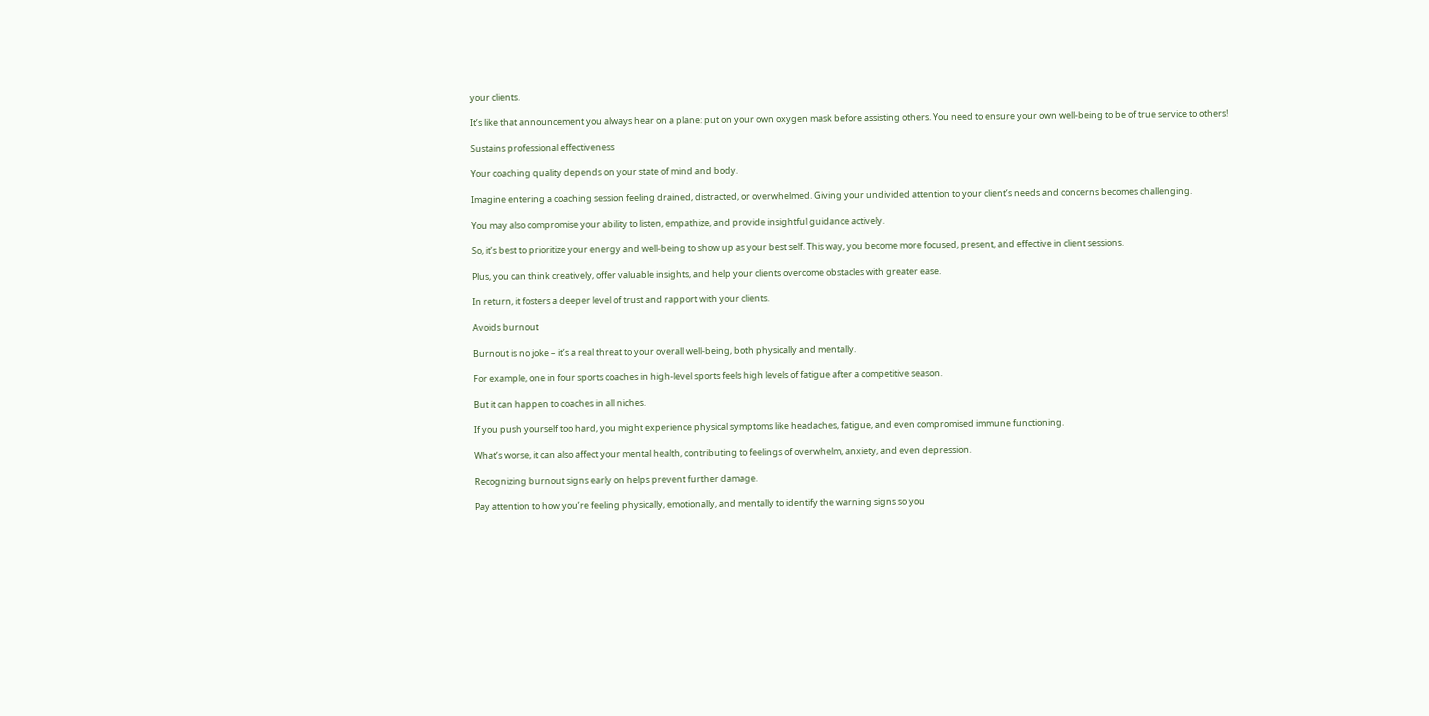your clients.

It’s like that announcement you always hear on a plane: put on your own oxygen mask before assisting others. You need to ensure your own well-being to be of true service to others!

Sustains professional effectiveness

Your coaching quality depends on your state of mind and body.

Imagine entering a coaching session feeling drained, distracted, or overwhelmed. Giving your undivided attention to your client’s needs and concerns becomes challenging.

You may also compromise your ability to listen, empathize, and provide insightful guidance actively.

So, it’s best to prioritize your energy and well-being to show up as your best self. This way, you become more focused, present, and effective in client sessions.

Plus, you can think creatively, offer valuable insights, and help your clients overcome obstacles with greater ease.

In return, it fosters a deeper level of trust and rapport with your clients.

Avoids burnout

Burnout is no joke – it’s a real threat to your overall well-being, both physically and mentally.

For example, one in four sports coaches in high-level sports feels high levels of fatigue after a competitive season.

But it can happen to coaches in all niches.

If you push yourself too hard, you might experience physical symptoms like headaches, fatigue, and even compromised immune functioning.

What’s worse, it can also affect your mental health, contributing to feelings of overwhelm, anxiety, and even depression.

Recognizing burnout signs early on helps prevent further damage.

Pay attention to how you’re feeling physically, emotionally, and mentally to identify the warning signs so you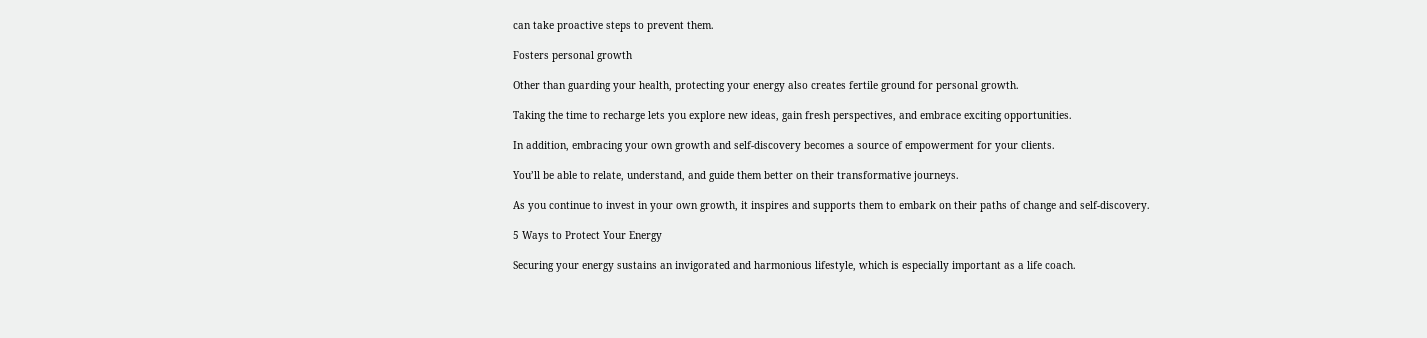can take proactive steps to prevent them.

Fosters personal growth

Other than guarding your health, protecting your energy also creates fertile ground for personal growth.

Taking the time to recharge lets you explore new ideas, gain fresh perspectives, and embrace exciting opportunities.

In addition, embracing your own growth and self-discovery becomes a source of empowerment for your clients.

You’ll be able to relate, understand, and guide them better on their transformative journeys.

As you continue to invest in your own growth, it inspires and supports them to embark on their paths of change and self-discovery.

5 Ways to Protect Your Energy

Securing your energy sustains an invigorated and harmonious lifestyle, which is especially important as a life coach.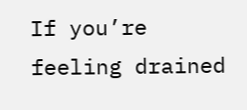If you’re feeling drained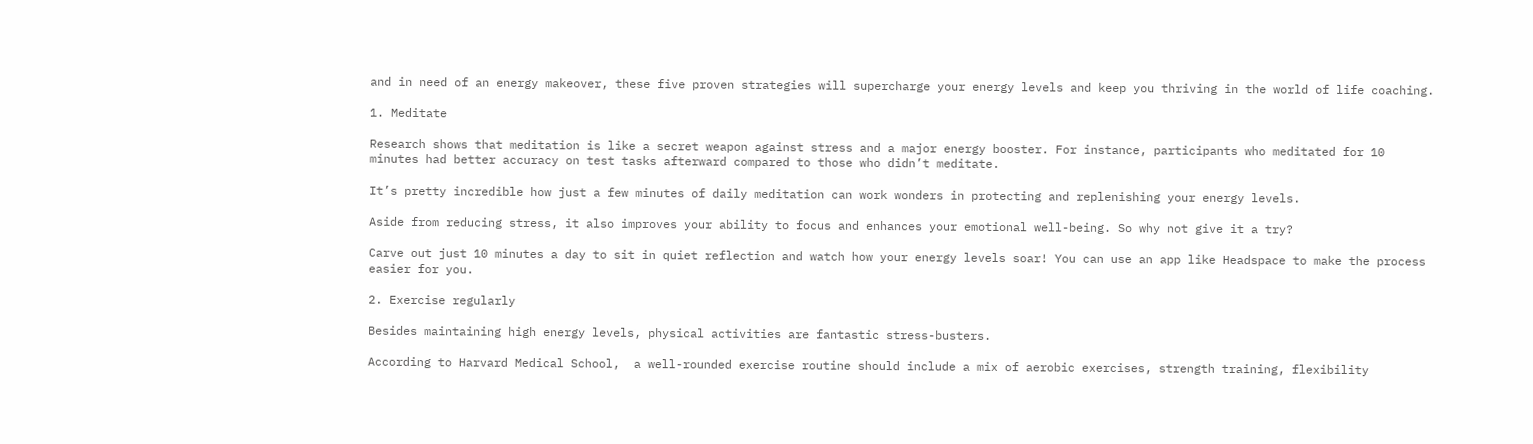and in need of an energy makeover, these five proven strategies will supercharge your energy levels and keep you thriving in the world of life coaching.

1. Meditate

Research shows that meditation is like a secret weapon against stress and a major energy booster. For instance, participants who meditated for 10 minutes had better accuracy on test tasks afterward compared to those who didn’t meditate.

It’s pretty incredible how just a few minutes of daily meditation can work wonders in protecting and replenishing your energy levels.

Aside from reducing stress, it also improves your ability to focus and enhances your emotional well-being. So why not give it a try?

Carve out just 10 minutes a day to sit in quiet reflection and watch how your energy levels soar! You can use an app like Headspace to make the process easier for you.

2. Exercise regularly

Besides maintaining high energy levels, physical activities are fantastic stress-busters.

According to Harvard Medical School,  a well-rounded exercise routine should include a mix of aerobic exercises, strength training, flexibility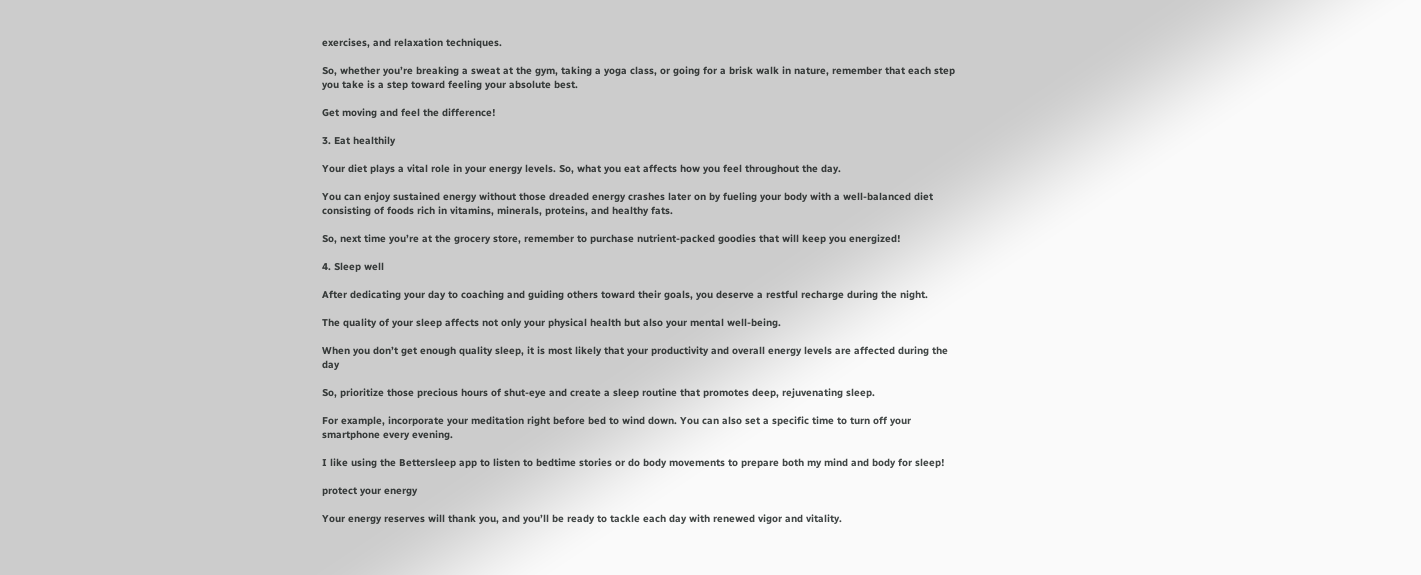exercises, and relaxation techniques.

So, whether you’re breaking a sweat at the gym, taking a yoga class, or going for a brisk walk in nature, remember that each step you take is a step toward feeling your absolute best.

Get moving and feel the difference!

3. Eat healthily

Your diet plays a vital role in your energy levels. So, what you eat affects how you feel throughout the day.

You can enjoy sustained energy without those dreaded energy crashes later on by fueling your body with a well-balanced diet consisting of foods rich in vitamins, minerals, proteins, and healthy fats.

So, next time you’re at the grocery store, remember to purchase nutrient-packed goodies that will keep you energized!

4. Sleep well

After dedicating your day to coaching and guiding others toward their goals, you deserve a restful recharge during the night.

The quality of your sleep affects not only your physical health but also your mental well-being.

When you don’t get enough quality sleep, it is most likely that your productivity and overall energy levels are affected during the day

So, prioritize those precious hours of shut-eye and create a sleep routine that promotes deep, rejuvenating sleep.

For example, incorporate your meditation right before bed to wind down. You can also set a specific time to turn off your smartphone every evening.

I like using the Bettersleep app to listen to bedtime stories or do body movements to prepare both my mind and body for sleep!

protect your energy

Your energy reserves will thank you, and you’ll be ready to tackle each day with renewed vigor and vitality.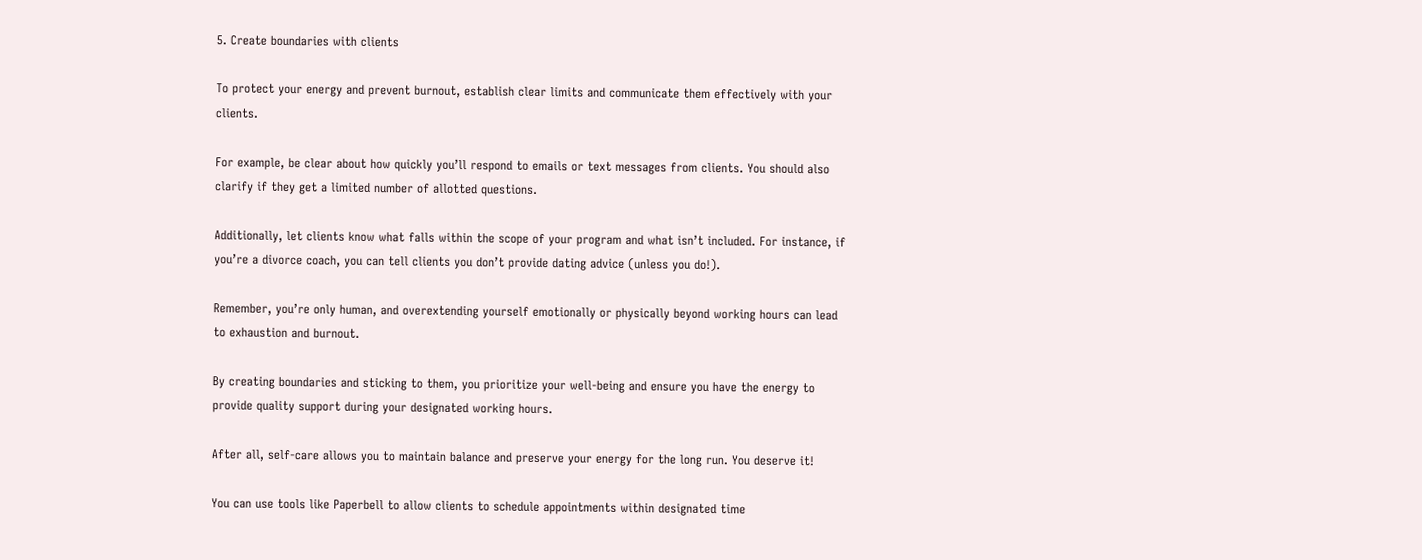5. Create boundaries with clients

To protect your energy and prevent burnout, establish clear limits and communicate them effectively with your clients.

For example, be clear about how quickly you’ll respond to emails or text messages from clients. You should also clarify if they get a limited number of allotted questions.

Additionally, let clients know what falls within the scope of your program and what isn’t included. For instance, if you’re a divorce coach, you can tell clients you don’t provide dating advice (unless you do!).

Remember, you’re only human, and overextending yourself emotionally or physically beyond working hours can lead to exhaustion and burnout.

By creating boundaries and sticking to them, you prioritize your well-being and ensure you have the energy to provide quality support during your designated working hours.

After all, self-care allows you to maintain balance and preserve your energy for the long run. You deserve it!

You can use tools like Paperbell to allow clients to schedule appointments within designated time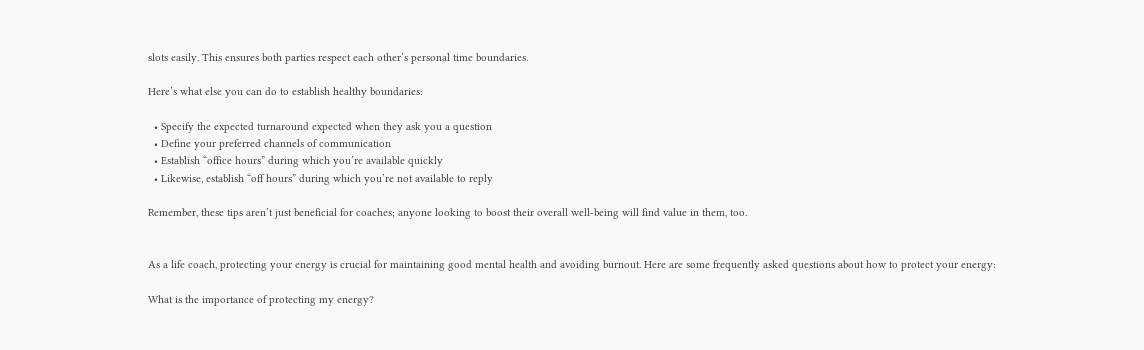slots easily. This ensures both parties respect each other’s personal time boundaries.

Here’s what else you can do to establish healthy boundaries:

  • Specify the expected turnaround expected when they ask you a question
  • Define your preferred channels of communication
  • Establish “office hours” during which you’re available quickly
  • Likewise, establish “off hours” during which you’re not available to reply

Remember, these tips aren’t just beneficial for coaches; anyone looking to boost their overall well-being will find value in them, too.


As a life coach, protecting your energy is crucial for maintaining good mental health and avoiding burnout. Here are some frequently asked questions about how to protect your energy:

What is the importance of protecting my energy?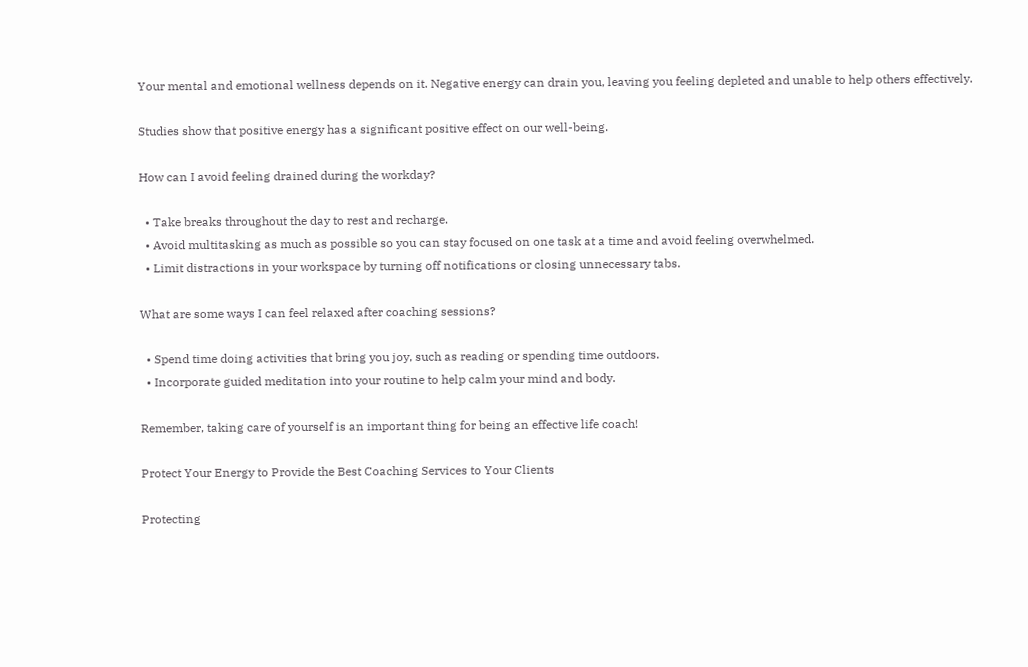Your mental and emotional wellness depends on it. Negative energy can drain you, leaving you feeling depleted and unable to help others effectively.

Studies show that positive energy has a significant positive effect on our well-being.

How can I avoid feeling drained during the workday?

  • Take breaks throughout the day to rest and recharge.
  • Avoid multitasking as much as possible so you can stay focused on one task at a time and avoid feeling overwhelmed.
  • Limit distractions in your workspace by turning off notifications or closing unnecessary tabs.

What are some ways I can feel relaxed after coaching sessions?

  • Spend time doing activities that bring you joy, such as reading or spending time outdoors.
  • Incorporate guided meditation into your routine to help calm your mind and body.

Remember, taking care of yourself is an important thing for being an effective life coach!

Protect Your Energy to Provide the Best Coaching Services to Your Clients

Protecting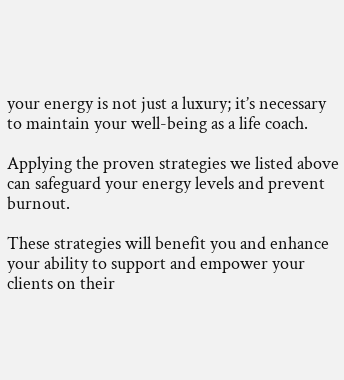your energy is not just a luxury; it’s necessary to maintain your well-being as a life coach.

Applying the proven strategies we listed above can safeguard your energy levels and prevent burnout.

These strategies will benefit you and enhance your ability to support and empower your clients on their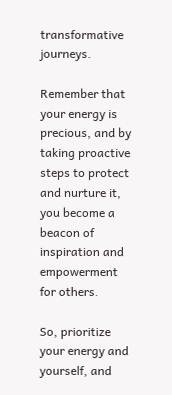transformative journeys.

Remember that your energy is precious, and by taking proactive steps to protect and nurture it, you become a beacon of inspiration and empowerment for others.

So, prioritize your energy and yourself, and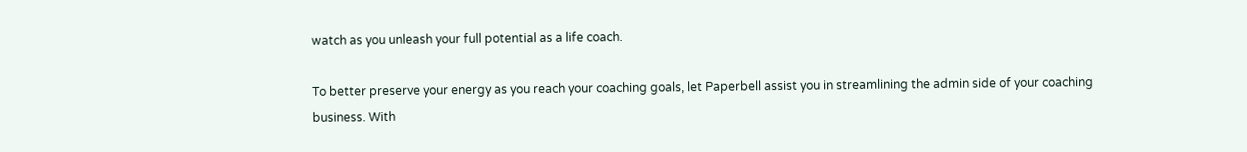watch as you unleash your full potential as a life coach.

To better preserve your energy as you reach your coaching goals, let Paperbell assist you in streamlining the admin side of your coaching business. With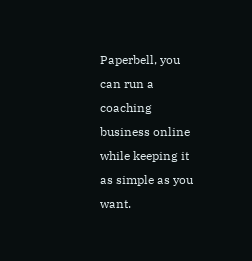Paperbell, you can run a coaching business online while keeping it as simple as you want.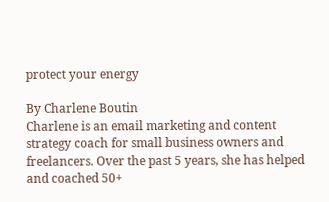protect your energy

By Charlene Boutin
Charlene is an email marketing and content strategy coach for small business owners and freelancers. Over the past 5 years, she has helped and coached 50+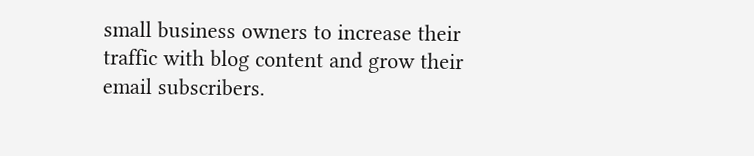small business owners to increase their traffic with blog content and grow their email subscribers.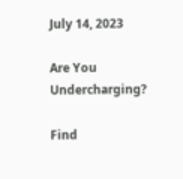July 14, 2023

Are You Undercharging?

Find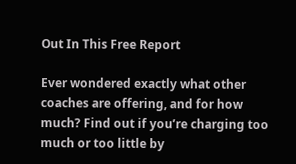Out In This Free Report

Ever wondered exactly what other coaches are offering, and for how much? Find out if you’re charging too much or too little by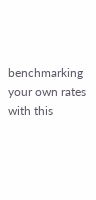benchmarking your own rates with this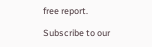free report.

Subscribe to our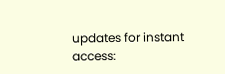updates for instant access: